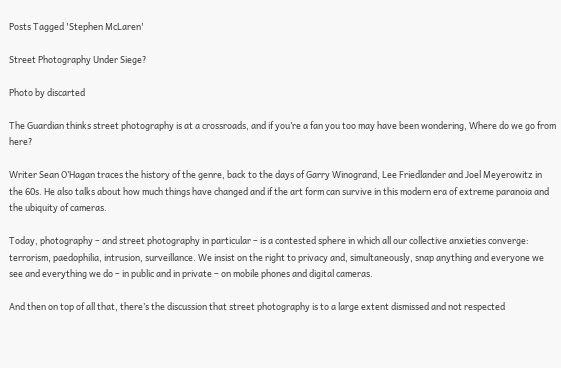Posts Tagged 'Stephen McLaren'

Street Photography Under Siege?

Photo by discarted

The Guardian thinks street photography is at a crossroads, and if you’re a fan you too may have been wondering, Where do we go from here?

Writer Sean O’Hagan traces the history of the genre, back to the days of Garry Winogrand, Lee Friedlander and Joel Meyerowitz in the 60s. He also talks about how much things have changed and if the art form can survive in this modern era of extreme paranoia and the ubiquity of cameras.

Today, photography – and street photography in particular – is a contested sphere in which all our collective anxieties converge: terrorism, paedophilia, intrusion, surveillance. We insist on the right to privacy and, simultaneously, snap anything and everyone we see and everything we do – in public and in private – on mobile phones and digital cameras.

And then on top of all that, there’s the discussion that street photography is to a large extent dismissed and not respected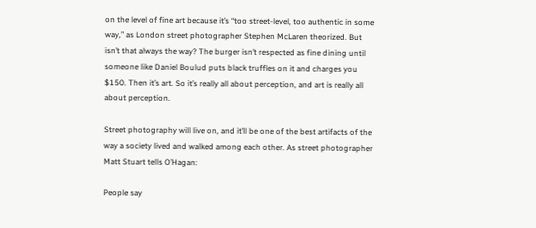on the level of fine art because it’s “too street-level, too authentic in some way,” as London street photographer Stephen McLaren theorized. But isn’t that always the way? The burger isn’t respected as fine dining until someone like Daniel Boulud puts black truffles on it and charges you $150. Then it’s art. So it’s really all about perception, and art is really all about perception.

Street photography will live on, and it’ll be one of the best artifacts of the way a society lived and walked among each other. As street photographer Matt Stuart tells O’Hagan:

People say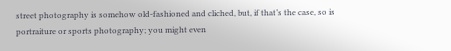street photography is somehow old-fashioned and cliched, but, if that’s the case, so is portraiture or sports photography; you might even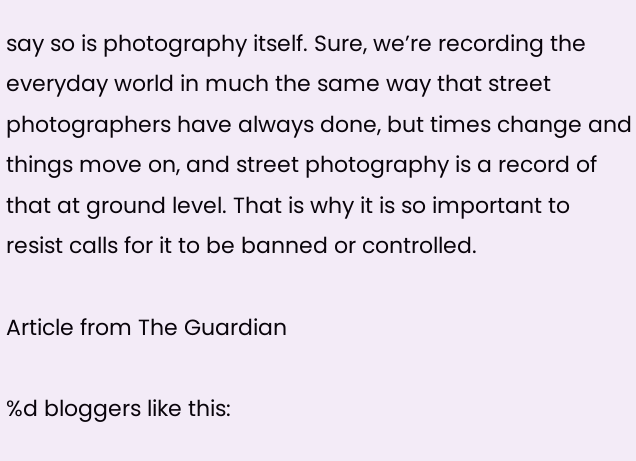say so is photography itself. Sure, we’re recording the everyday world in much the same way that street photographers have always done, but times change and things move on, and street photography is a record of that at ground level. That is why it is so important to resist calls for it to be banned or controlled.

Article from The Guardian

%d bloggers like this: